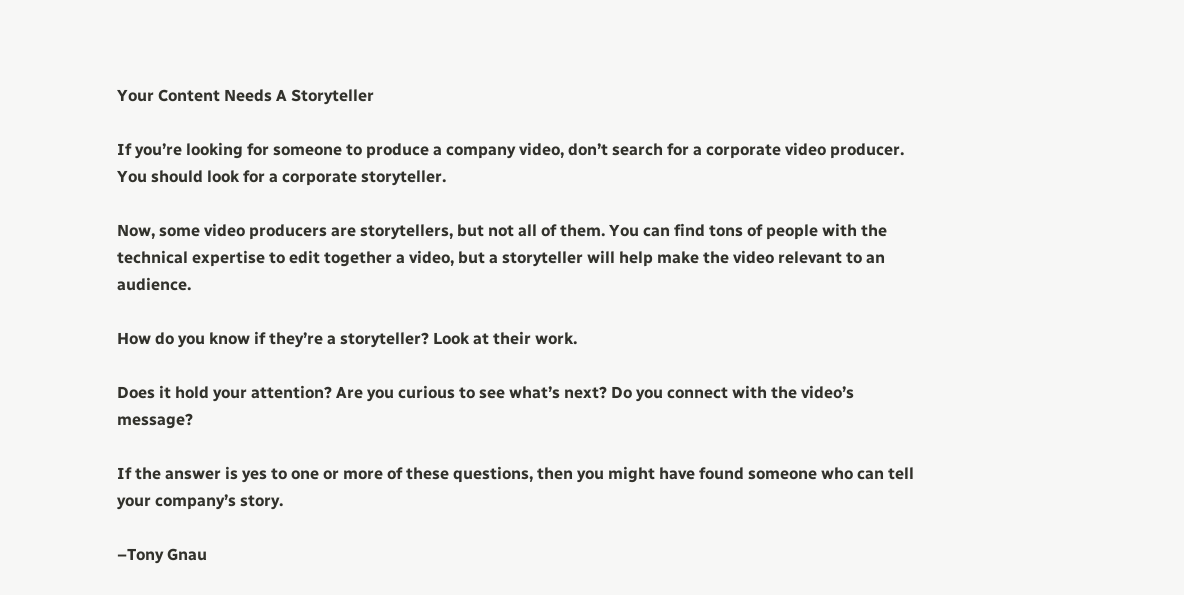Your Content Needs A Storyteller

If you’re looking for someone to produce a company video, don’t search for a corporate video producer. You should look for a corporate storyteller.

Now, some video producers are storytellers, but not all of them. You can find tons of people with the technical expertise to edit together a video, but a storyteller will help make the video relevant to an audience.

How do you know if they’re a storyteller? Look at their work.

Does it hold your attention? Are you curious to see what’s next? Do you connect with the video’s message?

If the answer is yes to one or more of these questions, then you might have found someone who can tell your company’s story.

–Tony Gnau